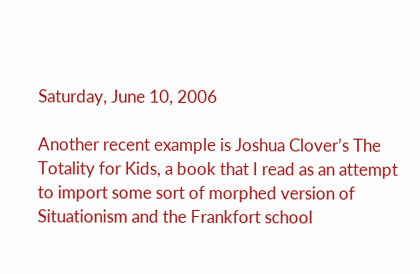Saturday, June 10, 2006

Another recent example is Joshua Clover’s The Totality for Kids, a book that I read as an attempt to import some sort of morphed version of Situationism and the Frankfort school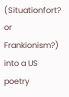(Situationfort? or Frankionism?) into a US poetry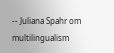-- Juliana Spahr om multilingualism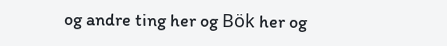og andre ting her og Bök her og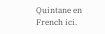Quintane en French ici.